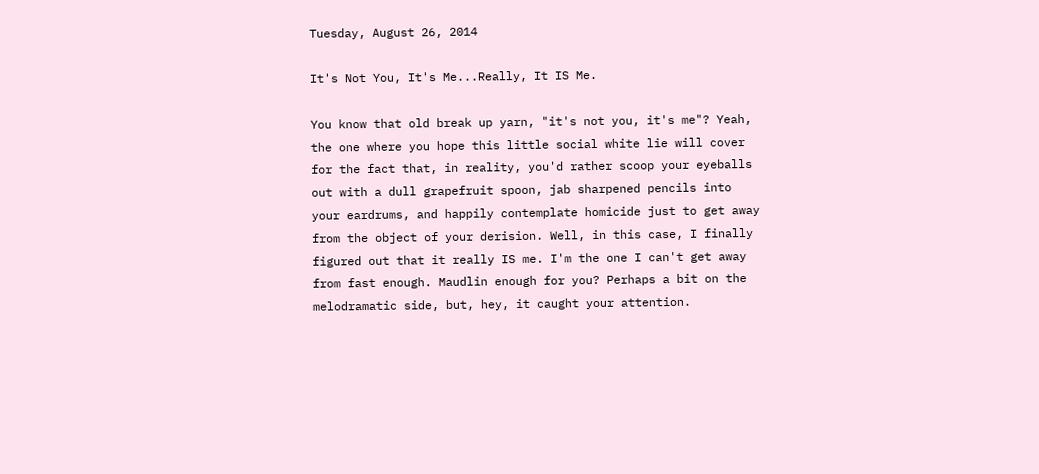Tuesday, August 26, 2014

It's Not You, It's Me...Really, It IS Me.

You know that old break up yarn, "it's not you, it's me"? Yeah, the one where you hope this little social white lie will cover for the fact that, in reality, you'd rather scoop your eyeballs out with a dull grapefruit spoon, jab sharpened pencils into your eardrums, and happily contemplate homicide just to get away from the object of your derision. Well, in this case, I finally figured out that it really IS me. I'm the one I can't get away from fast enough. Maudlin enough for you? Perhaps a bit on the melodramatic side, but, hey, it caught your attention.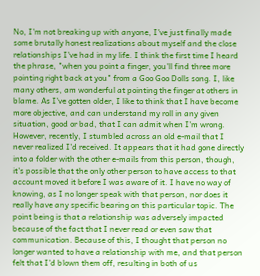No, I'm not breaking up with anyone, I've just finally made some brutally honest realizations about myself and the close relationships I've had in my life. I think the first time I heard the phrase, "when you point a finger, you'll find three more pointing right back at you" from a Goo Goo Dolls song. I, like many others, am wonderful at pointing the finger at others in blame. As I've gotten older, I like to think that I have become more objective, and can understand my roll in any given situation, good or bad, that I can admit when I'm wrong. However, recently, I stumbled across an old e-mail that I never realized I'd received. It appears that it had gone directly into a folder with the other e-mails from this person, though, it's possible that the only other person to have access to that account moved it before I was aware of it. I have no way of knowing, as I no longer speak with that person, nor does it really have any specific bearing on this particular topic. The point being is that a relationship was adversely impacted because of the fact that I never read or even saw that communication. Because of this, I thought that person no longer wanted to have a relationship with me, and that person felt that I'd blown them off, resulting in both of us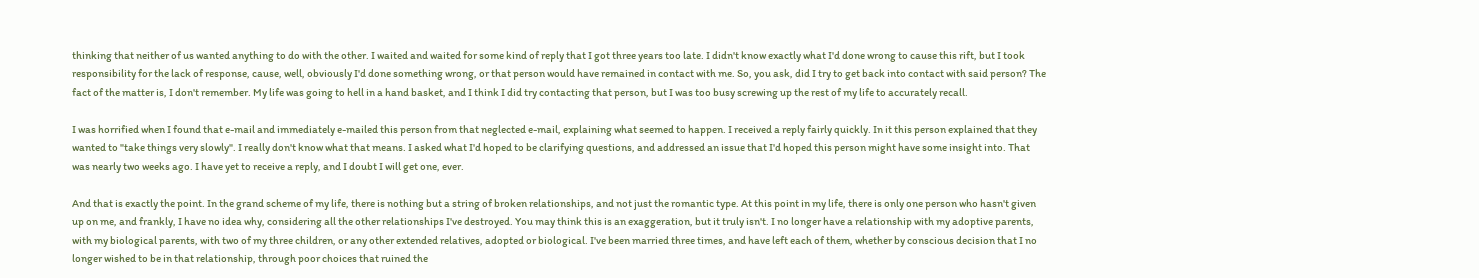thinking that neither of us wanted anything to do with the other. I waited and waited for some kind of reply that I got three years too late. I didn't know exactly what I'd done wrong to cause this rift, but I took responsibility for the lack of response, cause, well, obviously I'd done something wrong, or that person would have remained in contact with me. So, you ask, did I try to get back into contact with said person? The fact of the matter is, I don't remember. My life was going to hell in a hand basket, and I think I did try contacting that person, but I was too busy screwing up the rest of my life to accurately recall.

I was horrified when I found that e-mail and immediately e-mailed this person from that neglected e-mail, explaining what seemed to happen. I received a reply fairly quickly. In it this person explained that they wanted to "take things very slowly". I really don't know what that means. I asked what I'd hoped to be clarifying questions, and addressed an issue that I'd hoped this person might have some insight into. That was nearly two weeks ago. I have yet to receive a reply, and I doubt I will get one, ever.

And that is exactly the point. In the grand scheme of my life, there is nothing but a string of broken relationships, and not just the romantic type. At this point in my life, there is only one person who hasn't given up on me, and frankly, I have no idea why, considering all the other relationships I've destroyed. You may think this is an exaggeration, but it truly isn't. I no longer have a relationship with my adoptive parents, with my biological parents, with two of my three children, or any other extended relatives, adopted or biological. I've been married three times, and have left each of them, whether by conscious decision that I no longer wished to be in that relationship, through poor choices that ruined the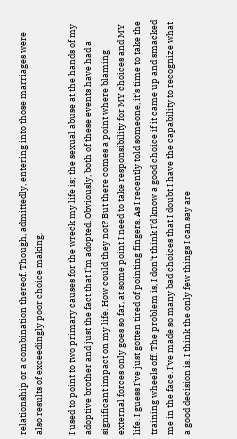relationship or a combination thereof. Though, admittedly, entering into those marriages were also results of exceedingly poor choice making.

I used to point to two primary causes for the wreck my life is; the sexual abuse at the hands of my adoptive brother and just the fact that I'm adopted. Obviously, both of these events have had a significant impact on my life. How could they not? But there comes a point where blaming external forces only goes so far, at some point I need to take responsibility for MY choices and MY life. I guess I've just gotten tired of pointing fingers. As I recently told someone, it's time to take the training wheels off. The problem is, I don't think I'd know a good choice if it came up and smacked me in the face. I've made so many bad choices that I doubt I have the capability to recognize what a good decision is. I think the only few things I can say are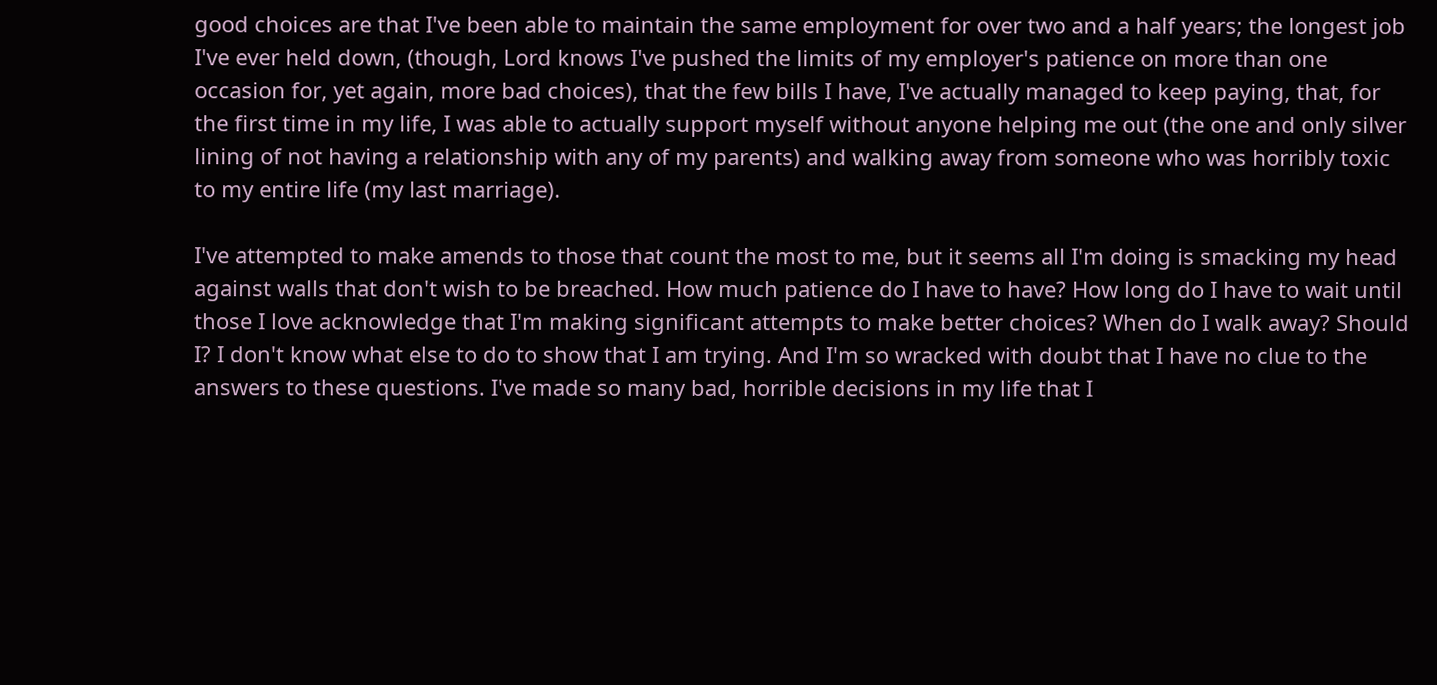good choices are that I've been able to maintain the same employment for over two and a half years; the longest job I've ever held down, (though, Lord knows I've pushed the limits of my employer's patience on more than one occasion for, yet again, more bad choices), that the few bills I have, I've actually managed to keep paying, that, for the first time in my life, I was able to actually support myself without anyone helping me out (the one and only silver lining of not having a relationship with any of my parents) and walking away from someone who was horribly toxic to my entire life (my last marriage).

I've attempted to make amends to those that count the most to me, but it seems all I'm doing is smacking my head against walls that don't wish to be breached. How much patience do I have to have? How long do I have to wait until those I love acknowledge that I'm making significant attempts to make better choices? When do I walk away? Should I? I don't know what else to do to show that I am trying. And I'm so wracked with doubt that I have no clue to the answers to these questions. I've made so many bad, horrible decisions in my life that I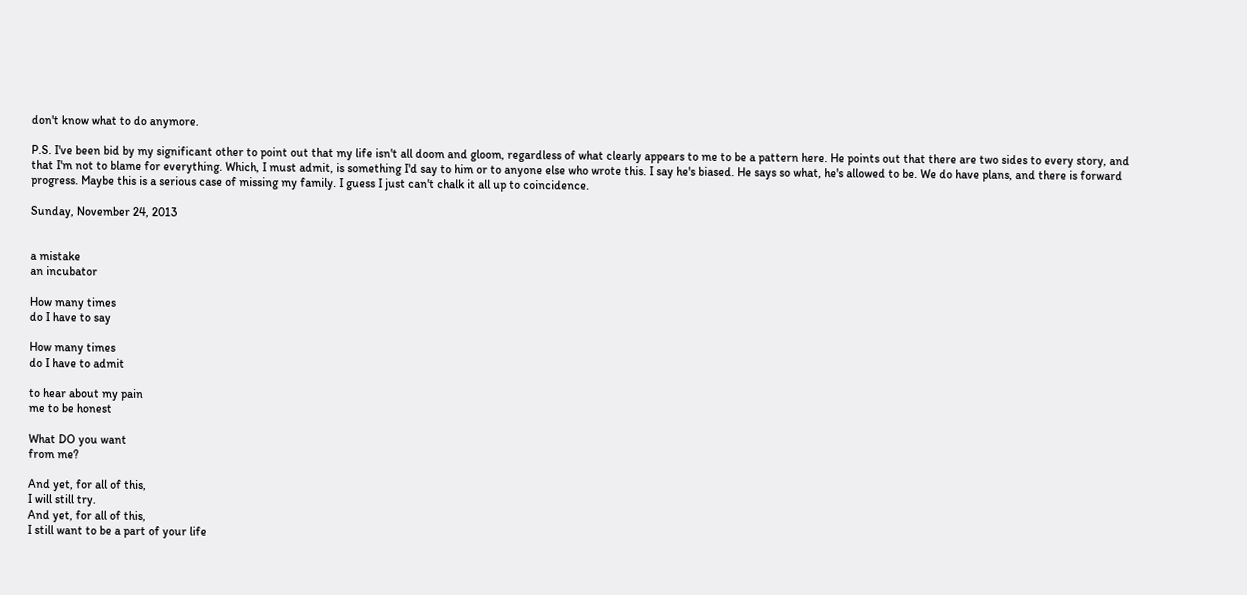don't know what to do anymore.

P.S. I've been bid by my significant other to point out that my life isn't all doom and gloom, regardless of what clearly appears to me to be a pattern here. He points out that there are two sides to every story, and that I'm not to blame for everything. Which, I must admit, is something I'd say to him or to anyone else who wrote this. I say he's biased. He says so what, he's allowed to be. We do have plans, and there is forward progress. Maybe this is a serious case of missing my family. I guess I just can't chalk it all up to coincidence.

Sunday, November 24, 2013


a mistake
an incubator

How many times
do I have to say

How many times
do I have to admit

to hear about my pain
me to be honest

What DO you want
from me?

And yet, for all of this,
I will still try.
And yet, for all of this,
I still want to be a part of your life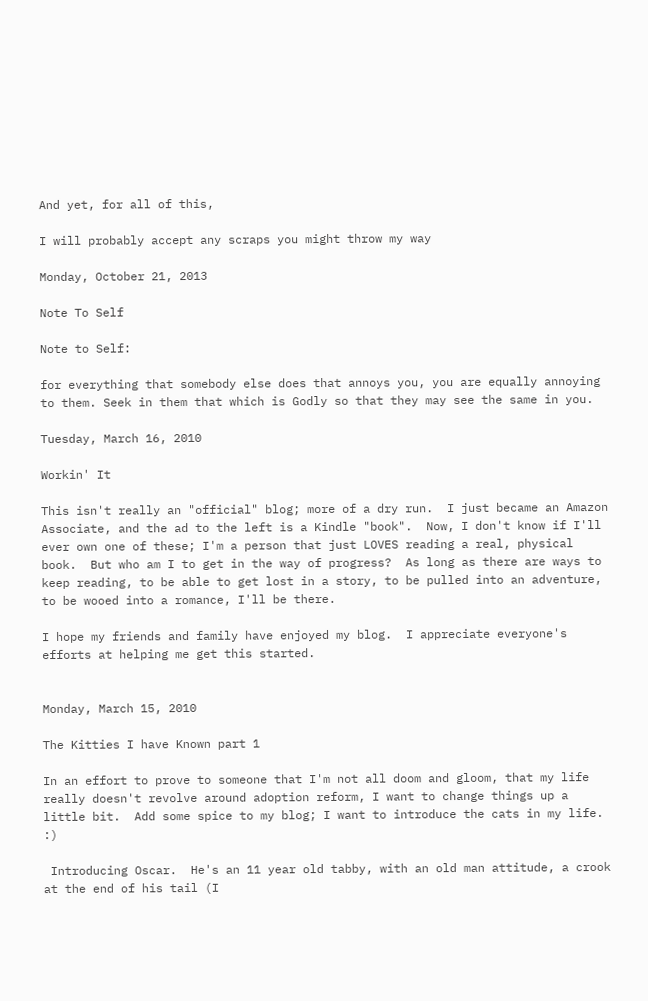And yet, for all of this,

I will probably accept any scraps you might throw my way

Monday, October 21, 2013

Note To Self

Note to Self:

for everything that somebody else does that annoys you, you are equally annoying to them. Seek in them that which is Godly so that they may see the same in you.

Tuesday, March 16, 2010

Workin' It

This isn't really an "official" blog; more of a dry run.  I just became an Amazon Associate, and the ad to the left is a Kindle "book".  Now, I don't know if I'll ever own one of these; I'm a person that just LOVES reading a real, physical book.  But who am I to get in the way of progress?  As long as there are ways to keep reading, to be able to get lost in a story, to be pulled into an adventure, to be wooed into a romance, I'll be there.

I hope my friends and family have enjoyed my blog.  I appreciate everyone's efforts at helping me get this started.


Monday, March 15, 2010

The Kitties I have Known part 1

In an effort to prove to someone that I'm not all doom and gloom, that my life really doesn't revolve around adoption reform, I want to change things up a little bit.  Add some spice to my blog; I want to introduce the cats in my life.  :)

 Introducing Oscar.  He's an 11 year old tabby, with an old man attitude, a crook at the end of his tail (I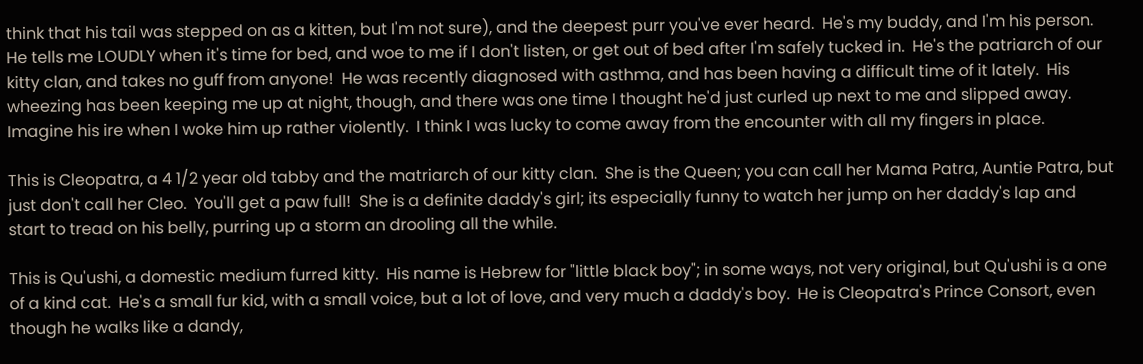think that his tail was stepped on as a kitten, but I'm not sure), and the deepest purr you've ever heard.  He's my buddy, and I'm his person.  He tells me LOUDLY when it's time for bed, and woe to me if I don't listen, or get out of bed after I'm safely tucked in.  He's the patriarch of our kitty clan, and takes no guff from anyone!  He was recently diagnosed with asthma, and has been having a difficult time of it lately.  His wheezing has been keeping me up at night, though, and there was one time I thought he'd just curled up next to me and slipped away.  Imagine his ire when I woke him up rather violently.  I think I was lucky to come away from the encounter with all my fingers in place.

This is Cleopatra, a 4 1/2 year old tabby and the matriarch of our kitty clan.  She is the Queen; you can call her Mama Patra, Auntie Patra, but just don't call her Cleo.  You'll get a paw full!  She is a definite daddy's girl; its especially funny to watch her jump on her daddy's lap and start to tread on his belly, purring up a storm an drooling all the while.

This is Qu'ushi, a domestic medium furred kitty.  His name is Hebrew for "little black boy"; in some ways, not very original, but Qu'ushi is a one of a kind cat.  He's a small fur kid, with a small voice, but a lot of love, and very much a daddy's boy.  He is Cleopatra's Prince Consort, even though he walks like a dandy,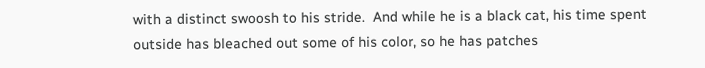with a distinct swoosh to his stride.  And while he is a black cat, his time spent outside has bleached out some of his color, so he has patches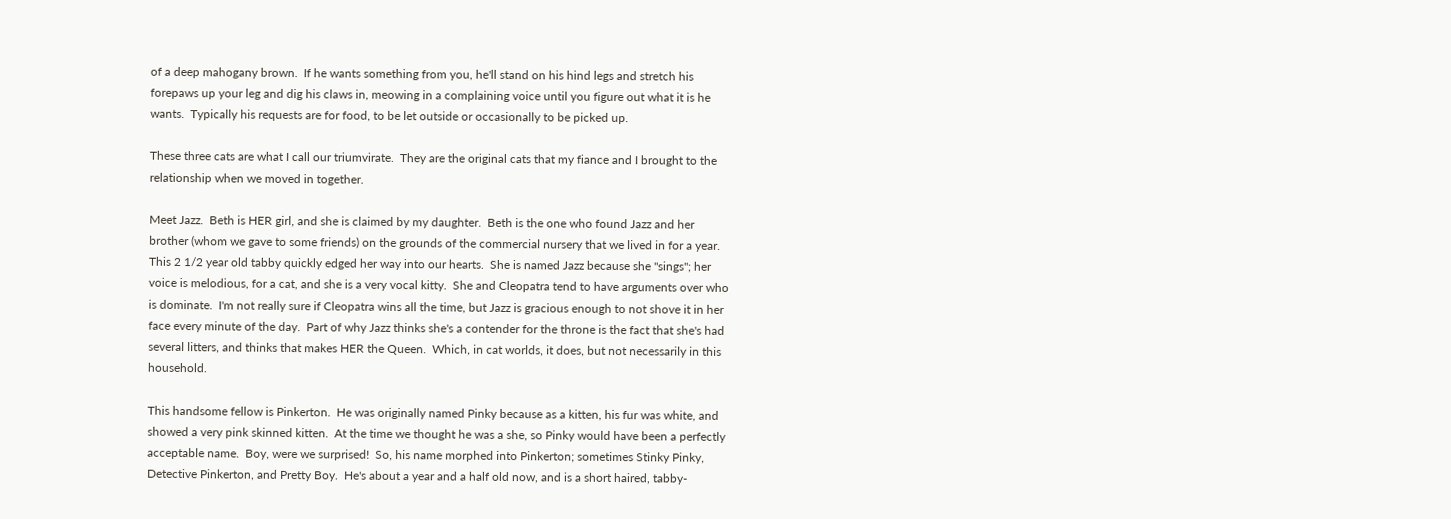of a deep mahogany brown.  If he wants something from you, he'll stand on his hind legs and stretch his forepaws up your leg and dig his claws in, meowing in a complaining voice until you figure out what it is he wants.  Typically his requests are for food, to be let outside or occasionally to be picked up.

These three cats are what I call our triumvirate.  They are the original cats that my fiance and I brought to the relationship when we moved in together.

Meet Jazz.  Beth is HER girl, and she is claimed by my daughter.  Beth is the one who found Jazz and her brother (whom we gave to some friends) on the grounds of the commercial nursery that we lived in for a year.  This 2 1/2 year old tabby quickly edged her way into our hearts.  She is named Jazz because she "sings"; her voice is melodious, for a cat, and she is a very vocal kitty.  She and Cleopatra tend to have arguments over who is dominate.  I'm not really sure if Cleopatra wins all the time, but Jazz is gracious enough to not shove it in her face every minute of the day.  Part of why Jazz thinks she's a contender for the throne is the fact that she's had several litters, and thinks that makes HER the Queen.  Which, in cat worlds, it does, but not necessarily in this household.

This handsome fellow is Pinkerton.  He was originally named Pinky because as a kitten, his fur was white, and showed a very pink skinned kitten.  At the time we thought he was a she, so Pinky would have been a perfectly acceptable name.  Boy, were we surprised!  So, his name morphed into Pinkerton; sometimes Stinky Pinky, Detective Pinkerton, and Pretty Boy.  He's about a year and a half old now, and is a short haired, tabby-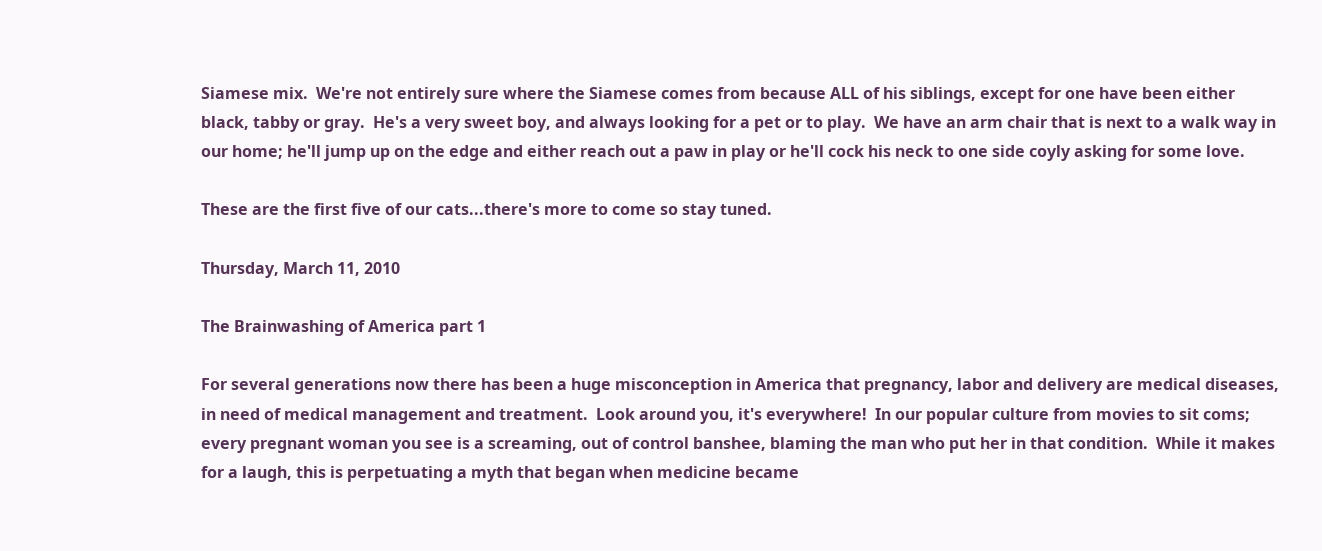Siamese mix.  We're not entirely sure where the Siamese comes from because ALL of his siblings, except for one have been either black, tabby or gray.  He's a very sweet boy, and always looking for a pet or to play.  We have an arm chair that is next to a walk way in our home; he'll jump up on the edge and either reach out a paw in play or he'll cock his neck to one side coyly asking for some love.

These are the first five of our cats...there's more to come so stay tuned.

Thursday, March 11, 2010

The Brainwashing of America part 1

For several generations now there has been a huge misconception in America that pregnancy, labor and delivery are medical diseases, in need of medical management and treatment.  Look around you, it's everywhere!  In our popular culture from movies to sit coms; every pregnant woman you see is a screaming, out of control banshee, blaming the man who put her in that condition.  While it makes for a laugh, this is perpetuating a myth that began when medicine became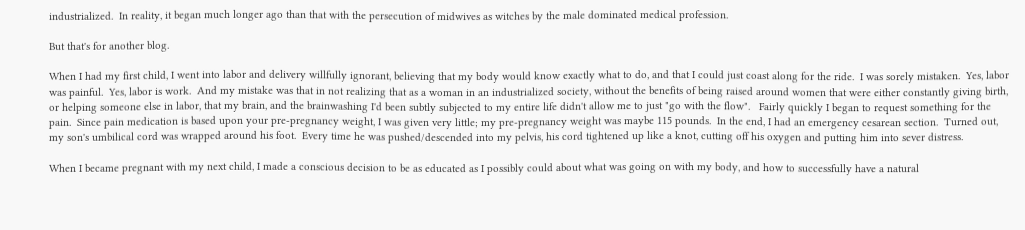industrialized.  In reality, it began much longer ago than that with the persecution of midwives as witches by the male dominated medical profession.

But that's for another blog.

When I had my first child, I went into labor and delivery willfully ignorant, believing that my body would know exactly what to do, and that I could just coast along for the ride.  I was sorely mistaken.  Yes, labor was painful.  Yes, labor is work.  And my mistake was that in not realizing that as a woman in an industrialized society, without the benefits of being raised around women that were either constantly giving birth, or helping someone else in labor, that my brain, and the brainwashing I'd been subtly subjected to my entire life didn't allow me to just "go with the flow".   Fairly quickly I began to request something for the pain.  Since pain medication is based upon your pre-pregnancy weight, I was given very little; my pre-pregnancy weight was maybe 115 pounds.  In the end, I had an emergency cesarean section.  Turned out, my son's umbilical cord was wrapped around his foot.  Every time he was pushed/descended into my pelvis, his cord tightened up like a knot, cutting off his oxygen and putting him into sever distress.

When I became pregnant with my next child, I made a conscious decision to be as educated as I possibly could about what was going on with my body, and how to successfully have a natural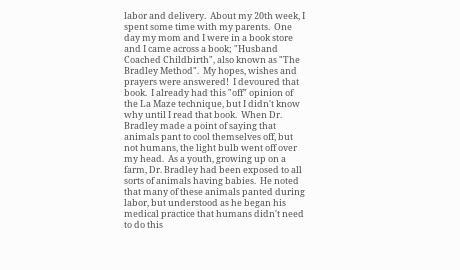labor and delivery.  About my 20th week, I spent some time with my parents.  One day my mom and I were in a book store and I came across a book; "Husband Coached Childbirth", also known as "The Bradley Method".  My hopes, wishes and prayers were answered!  I devoured that book.  I already had this "off" opinion of the La Maze technique, but I didn't know why until I read that book.  When Dr. Bradley made a point of saying that animals pant to cool themselves off, but not humans, the light bulb went off over my head.  As a youth, growing up on a farm, Dr. Bradley had been exposed to all sorts of animals having babies.  He noted that many of these animals panted during labor, but understood as he began his medical practice that humans didn't need to do this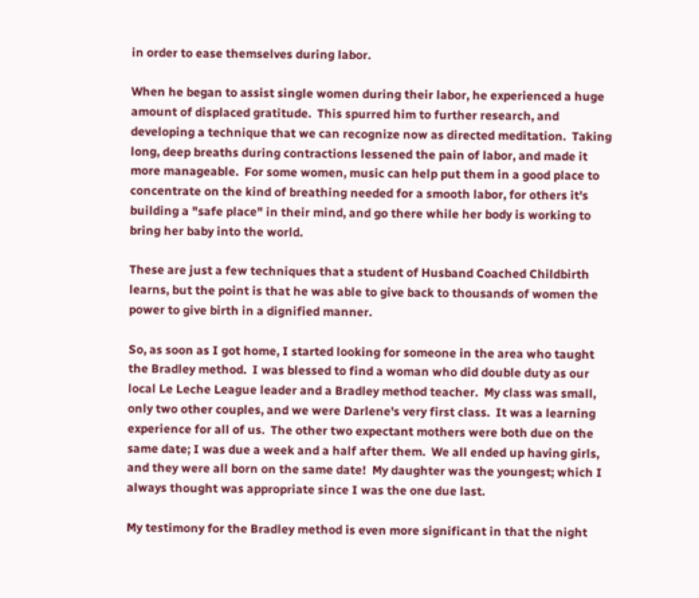in order to ease themselves during labor.

When he began to assist single women during their labor, he experienced a huge amount of displaced gratitude.  This spurred him to further research, and developing a technique that we can recognize now as directed meditation.  Taking long, deep breaths during contractions lessened the pain of labor, and made it more manageable.  For some women, music can help put them in a good place to concentrate on the kind of breathing needed for a smooth labor, for others it's building a "safe place" in their mind, and go there while her body is working to bring her baby into the world.

These are just a few techniques that a student of Husband Coached Childbirth learns, but the point is that he was able to give back to thousands of women the power to give birth in a dignified manner.

So, as soon as I got home, I started looking for someone in the area who taught the Bradley method.  I was blessed to find a woman who did double duty as our local Le Leche League leader and a Bradley method teacher.  My class was small, only two other couples, and we were Darlene's very first class.  It was a learning experience for all of us.  The other two expectant mothers were both due on the same date; I was due a week and a half after them.  We all ended up having girls, and they were all born on the same date!  My daughter was the youngest; which I always thought was appropriate since I was the one due last.

My testimony for the Bradley method is even more significant in that the night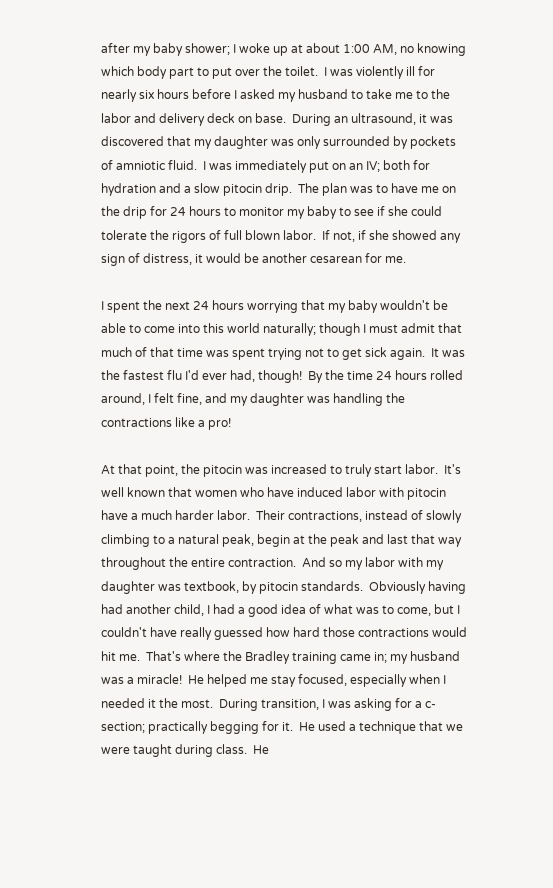after my baby shower; I woke up at about 1:00 AM, no knowing which body part to put over the toilet.  I was violently ill for nearly six hours before I asked my husband to take me to the labor and delivery deck on base.  During an ultrasound, it was discovered that my daughter was only surrounded by pockets of amniotic fluid.  I was immediately put on an IV; both for hydration and a slow pitocin drip.  The plan was to have me on the drip for 24 hours to monitor my baby to see if she could tolerate the rigors of full blown labor.  If not, if she showed any sign of distress, it would be another cesarean for me.

I spent the next 24 hours worrying that my baby wouldn't be able to come into this world naturally; though I must admit that much of that time was spent trying not to get sick again.  It was the fastest flu I'd ever had, though!  By the time 24 hours rolled around, I felt fine, and my daughter was handling the contractions like a pro!

At that point, the pitocin was increased to truly start labor.  It's well known that women who have induced labor with pitocin have a much harder labor.  Their contractions, instead of slowly climbing to a natural peak, begin at the peak and last that way throughout the entire contraction.  And so my labor with my daughter was textbook, by pitocin standards.  Obviously having had another child, I had a good idea of what was to come, but I couldn't have really guessed how hard those contractions would hit me.  That's where the Bradley training came in; my husband was a miracle!  He helped me stay focused, especially when I needed it the most.  During transition, I was asking for a c-section; practically begging for it.  He used a technique that we were taught during class.  He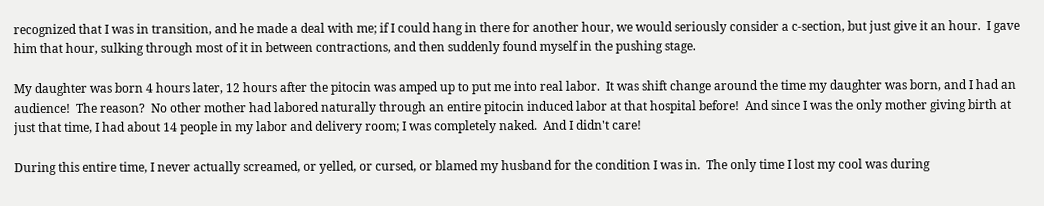recognized that I was in transition, and he made a deal with me; if I could hang in there for another hour, we would seriously consider a c-section, but just give it an hour.  I gave him that hour, sulking through most of it in between contractions, and then suddenly found myself in the pushing stage.

My daughter was born 4 hours later, 12 hours after the pitocin was amped up to put me into real labor.  It was shift change around the time my daughter was born, and I had an audience!  The reason?  No other mother had labored naturally through an entire pitocin induced labor at that hospital before!  And since I was the only mother giving birth at just that time, I had about 14 people in my labor and delivery room; I was completely naked.  And I didn't care!

During this entire time, I never actually screamed, or yelled, or cursed, or blamed my husband for the condition I was in.  The only time I lost my cool was during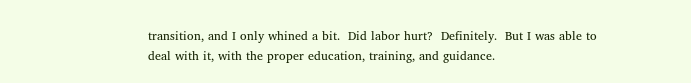transition, and I only whined a bit.  Did labor hurt?  Definitely.  But I was able to deal with it, with the proper education, training, and guidance.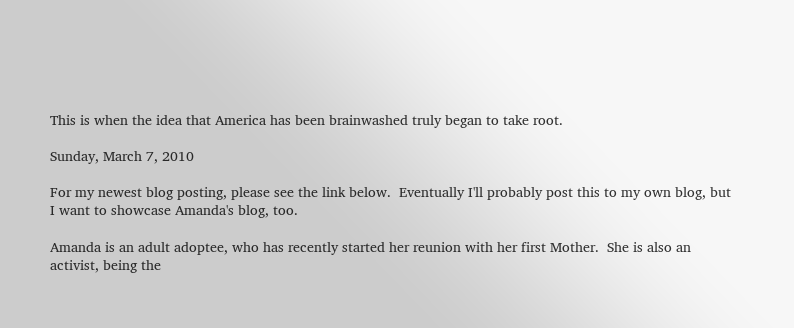This is when the idea that America has been brainwashed truly began to take root.

Sunday, March 7, 2010

For my newest blog posting, please see the link below.  Eventually I'll probably post this to my own blog, but I want to showcase Amanda's blog, too.

Amanda is an adult adoptee, who has recently started her reunion with her first Mother.  She is also an activist, being the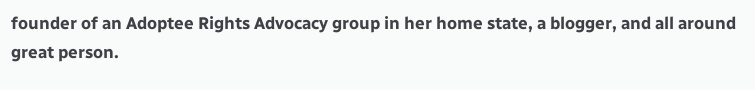founder of an Adoptee Rights Advocacy group in her home state, a blogger, and all around great person.